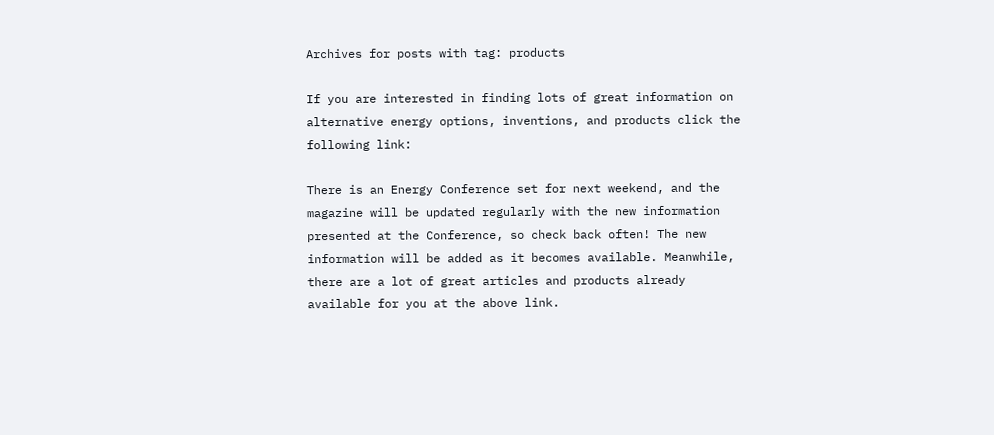Archives for posts with tag: products

If you are interested in finding lots of great information on alternative energy options, inventions, and products click the following link:

There is an Energy Conference set for next weekend, and the magazine will be updated regularly with the new information presented at the Conference, so check back often! The new information will be added as it becomes available. Meanwhile, there are a lot of great articles and products already available for you at the above link.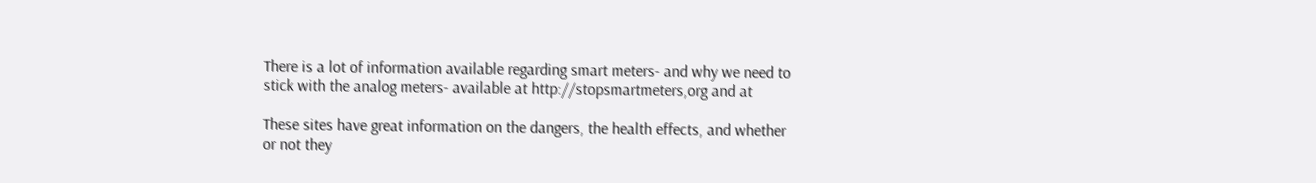There is a lot of information available regarding smart meters- and why we need to stick with the analog meters- available at http://stopsmartmeters,org and at

These sites have great information on the dangers, the health effects, and whether or not they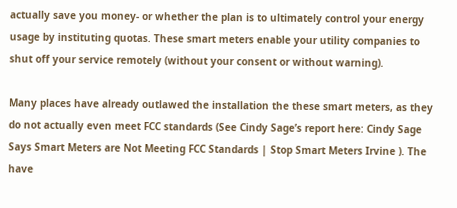actually save you money- or whether the plan is to ultimately control your energy usage by instituting quotas. These smart meters enable your utility companies to shut off your service remotely (without your consent or without warning).

Many places have already outlawed the installation the these smart meters, as they do not actually even meet FCC standards (See Cindy Sage’s report here: Cindy Sage Says Smart Meters are Not Meeting FCC Standards | Stop Smart Meters Irvine ). The have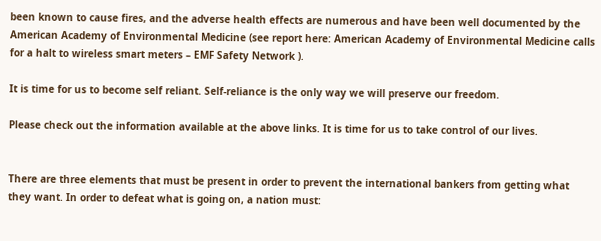been known to cause fires, and the adverse health effects are numerous and have been well documented by the American Academy of Environmental Medicine (see report here: American Academy of Environmental Medicine calls for a halt to wireless smart meters – EMF Safety Network ).

It is time for us to become self reliant. Self-reliance is the only way we will preserve our freedom.

Please check out the information available at the above links. It is time for us to take control of our lives.


There are three elements that must be present in order to prevent the international bankers from getting what they want. In order to defeat what is going on, a nation must: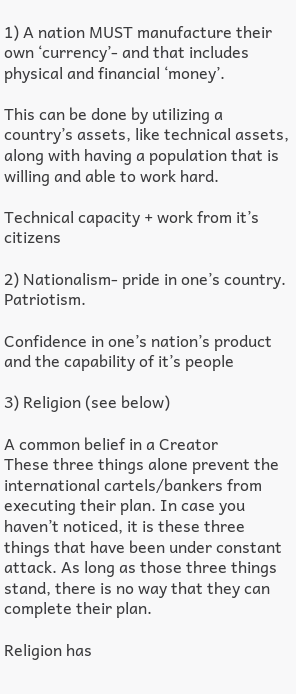1) A nation MUST manufacture their own ‘currency’- and that includes physical and financial ‘money’.

This can be done by utilizing a country’s assets, like technical assets, along with having a population that is willing and able to work hard.

Technical capacity + work from it’s citizens

2) Nationalism- pride in one’s country. Patriotism.

Confidence in one’s nation’s product and the capability of it’s people

3) Religion (see below)

A common belief in a Creator
These three things alone prevent the international cartels/bankers from executing their plan. In case you haven’t noticed, it is these three things that have been under constant attack. As long as those three things stand, there is no way that they can complete their plan.

Religion has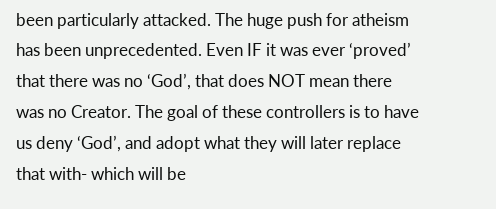been particularly attacked. The huge push for atheism has been unprecedented. Even IF it was ever ‘proved’ that there was no ‘God’, that does NOT mean there was no Creator. The goal of these controllers is to have us deny ‘God’, and adopt what they will later replace that with- which will be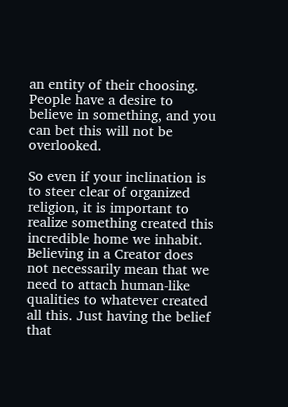an entity of their choosing. People have a desire to believe in something, and you can bet this will not be overlooked.

So even if your inclination is to steer clear of organized religion, it is important to realize something created this incredible home we inhabit. Believing in a Creator does not necessarily mean that we need to attach human-like qualities to whatever created all this. Just having the belief that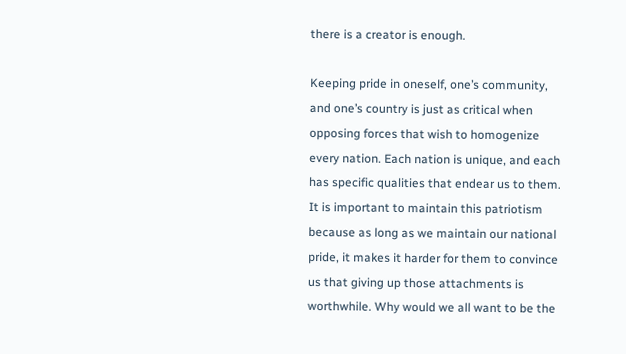there is a creator is enough.

Keeping pride in oneself, one’s community, and one’s country is just as critical when opposing forces that wish to homogenize every nation. Each nation is unique, and each has specific qualities that endear us to them. It is important to maintain this patriotism because as long as we maintain our national pride, it makes it harder for them to convince us that giving up those attachments is worthwhile. Why would we all want to be the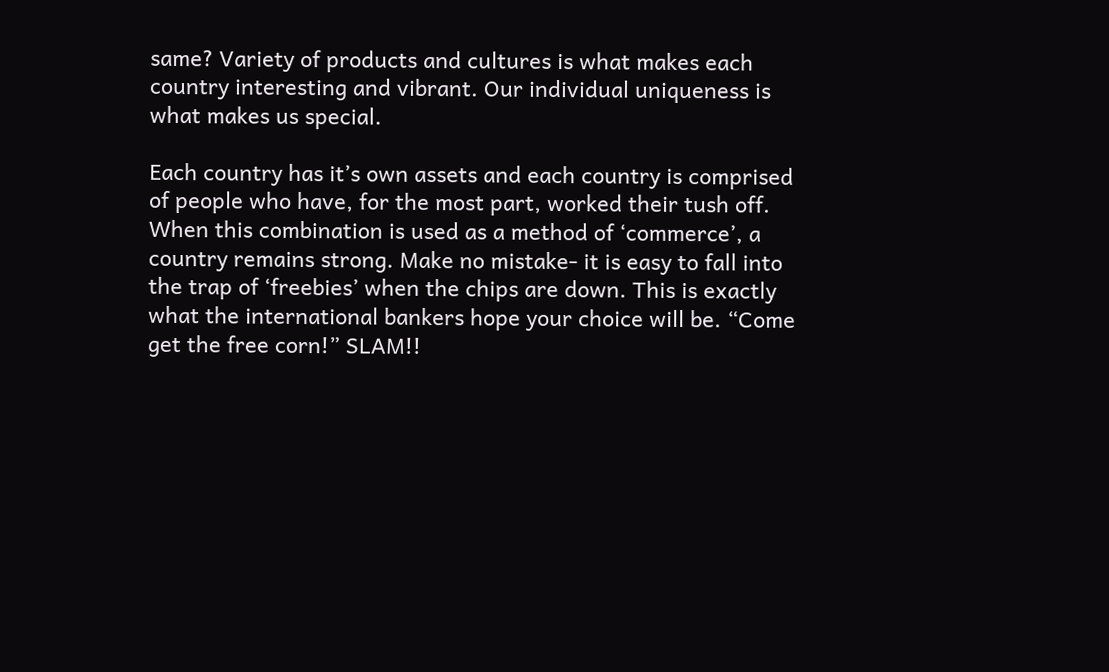same? Variety of products and cultures is what makes each country interesting and vibrant. Our individual uniqueness is what makes us special.

Each country has it’s own assets and each country is comprised of people who have, for the most part, worked their tush off. When this combination is used as a method of ‘commerce’, a country remains strong. Make no mistake- it is easy to fall into the trap of ‘freebies’ when the chips are down. This is exactly what the international bankers hope your choice will be. “Come get the free corn!” SLAM!!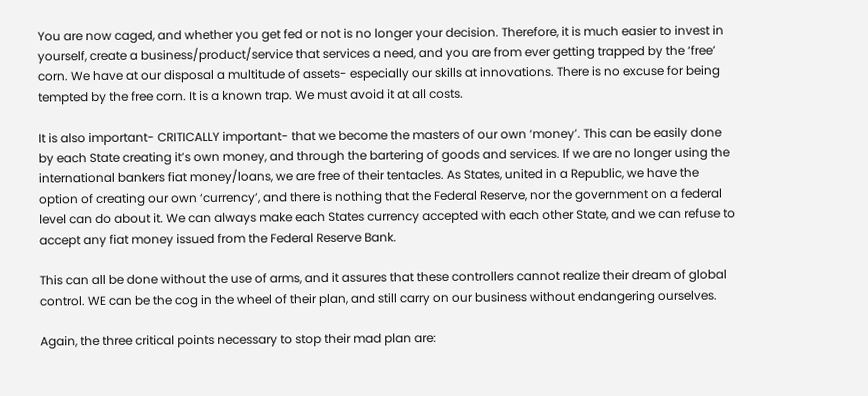You are now caged, and whether you get fed or not is no longer your decision. Therefore, it is much easier to invest in yourself, create a business/product/service that services a need, and you are from ever getting trapped by the ‘free’ corn. We have at our disposal a multitude of assets- especially our skills at innovations. There is no excuse for being tempted by the free corn. It is a known trap. We must avoid it at all costs.

It is also important- CRITICALLY important- that we become the masters of our own ‘money’. This can be easily done by each State creating it’s own money, and through the bartering of goods and services. If we are no longer using the international bankers fiat money/loans, we are free of their tentacles. As States, united in a Republic, we have the option of creating our own ‘currency’, and there is nothing that the Federal Reserve, nor the government on a federal level can do about it. We can always make each States currency accepted with each other State, and we can refuse to accept any fiat money issued from the Federal Reserve Bank.

This can all be done without the use of arms, and it assures that these controllers cannot realize their dream of global control. WE can be the cog in the wheel of their plan, and still carry on our business without endangering ourselves.

Again, the three critical points necessary to stop their mad plan are: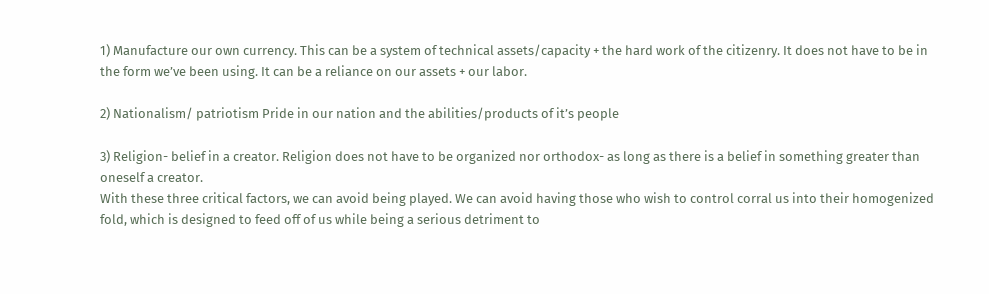1) Manufacture our own currency. This can be a system of technical assets/capacity + the hard work of the citizenry. It does not have to be in the form we’ve been using. It can be a reliance on our assets + our labor.

2) Nationalism/ patriotism Pride in our nation and the abilities/products of it’s people

3) Religion- belief in a creator. Religion does not have to be organized nor orthodox- as long as there is a belief in something greater than oneself a creator.
With these three critical factors, we can avoid being played. We can avoid having those who wish to control corral us into their homogenized fold, which is designed to feed off of us while being a serious detriment to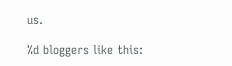us.

%d bloggers like this: